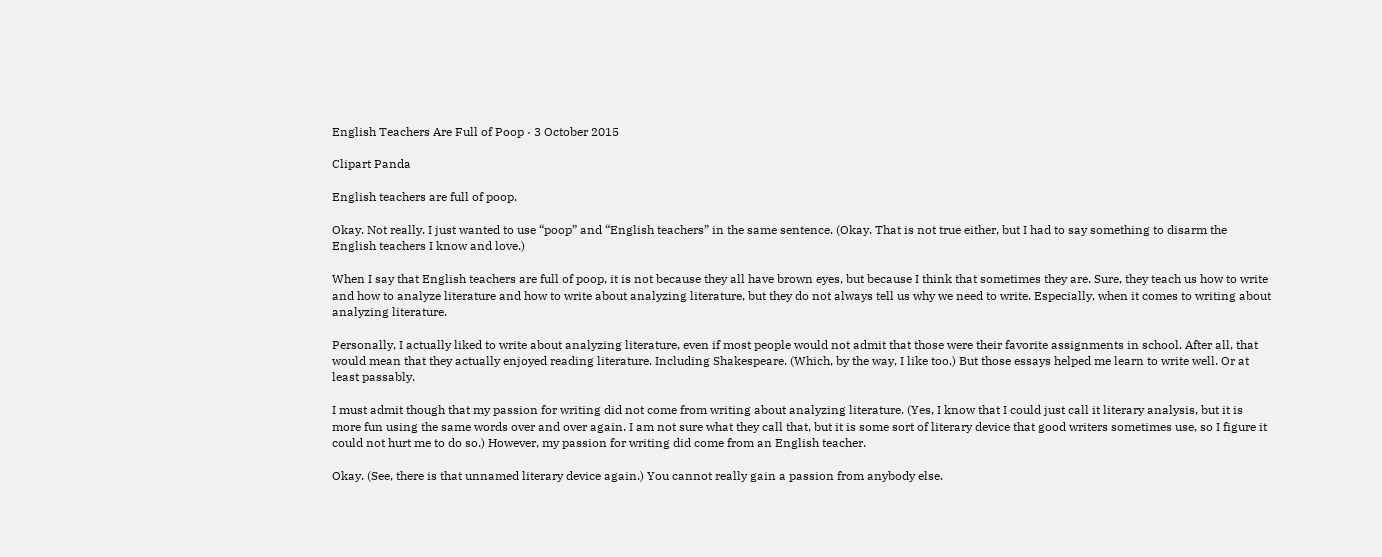English Teachers Are Full of Poop · 3 October 2015

Clipart Panda

English teachers are full of poop.

Okay. Not really. I just wanted to use “poop” and “English teachers” in the same sentence. (Okay. That is not true either, but I had to say something to disarm the English teachers I know and love.)

When I say that English teachers are full of poop, it is not because they all have brown eyes, but because I think that sometimes they are. Sure, they teach us how to write and how to analyze literature and how to write about analyzing literature, but they do not always tell us why we need to write. Especially, when it comes to writing about analyzing literature.

Personally, I actually liked to write about analyzing literature, even if most people would not admit that those were their favorite assignments in school. After all, that would mean that they actually enjoyed reading literature. Including Shakespeare. (Which, by the way, I like too.) But those essays helped me learn to write well. Or at least passably.

I must admit though that my passion for writing did not come from writing about analyzing literature. (Yes, I know that I could just call it literary analysis, but it is more fun using the same words over and over again. I am not sure what they call that, but it is some sort of literary device that good writers sometimes use, so I figure it could not hurt me to do so.) However, my passion for writing did come from an English teacher.

Okay. (See, there is that unnamed literary device again.) You cannot really gain a passion from anybody else.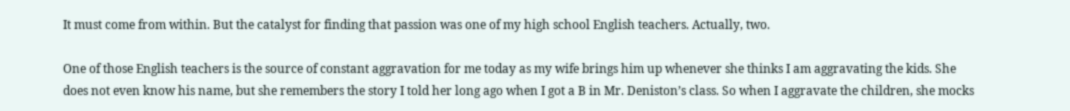It must come from within. But the catalyst for finding that passion was one of my high school English teachers. Actually, two.

One of those English teachers is the source of constant aggravation for me today as my wife brings him up whenever she thinks I am aggravating the kids. She does not even know his name, but she remembers the story I told her long ago when I got a B in Mr. Deniston’s class. So when I aggravate the children, she mocks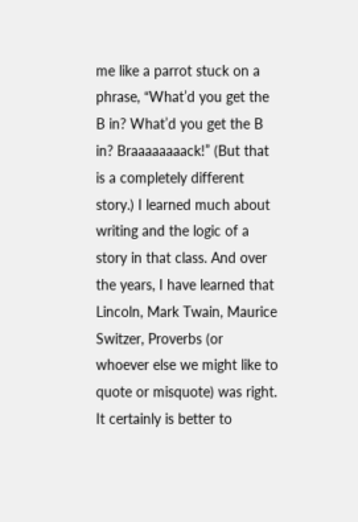me like a parrot stuck on a phrase, “What’d you get the B in? What’d you get the B in? Braaaaaaaack!” (But that is a completely different story.) I learned much about writing and the logic of a story in that class. And over the years, I have learned that Lincoln, Mark Twain, Maurice Switzer, Proverbs (or whoever else we might like to quote or misquote) was right. It certainly is better to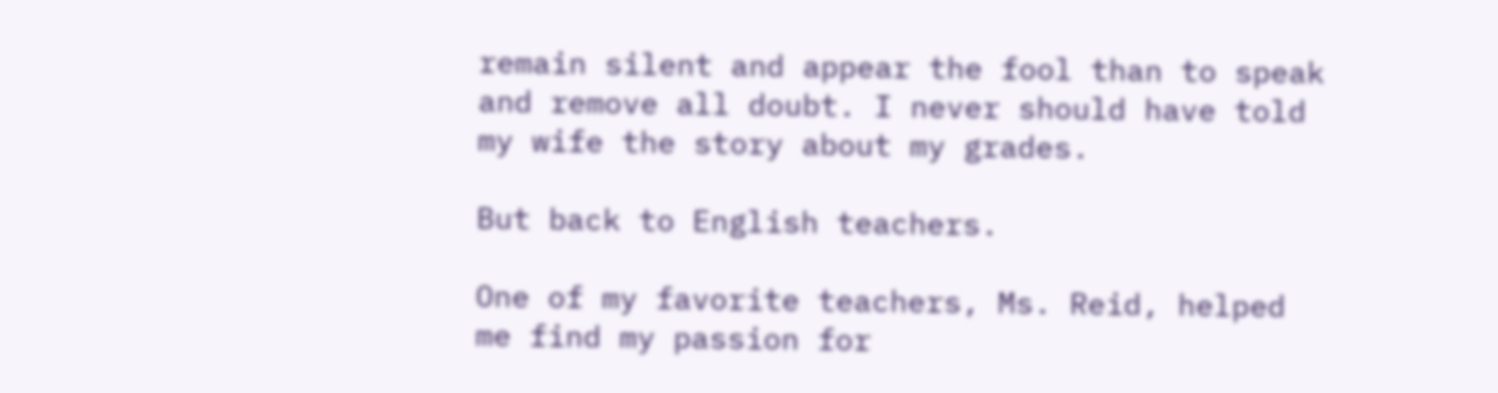remain silent and appear the fool than to speak and remove all doubt. I never should have told my wife the story about my grades.

But back to English teachers.

One of my favorite teachers, Ms. Reid, helped me find my passion for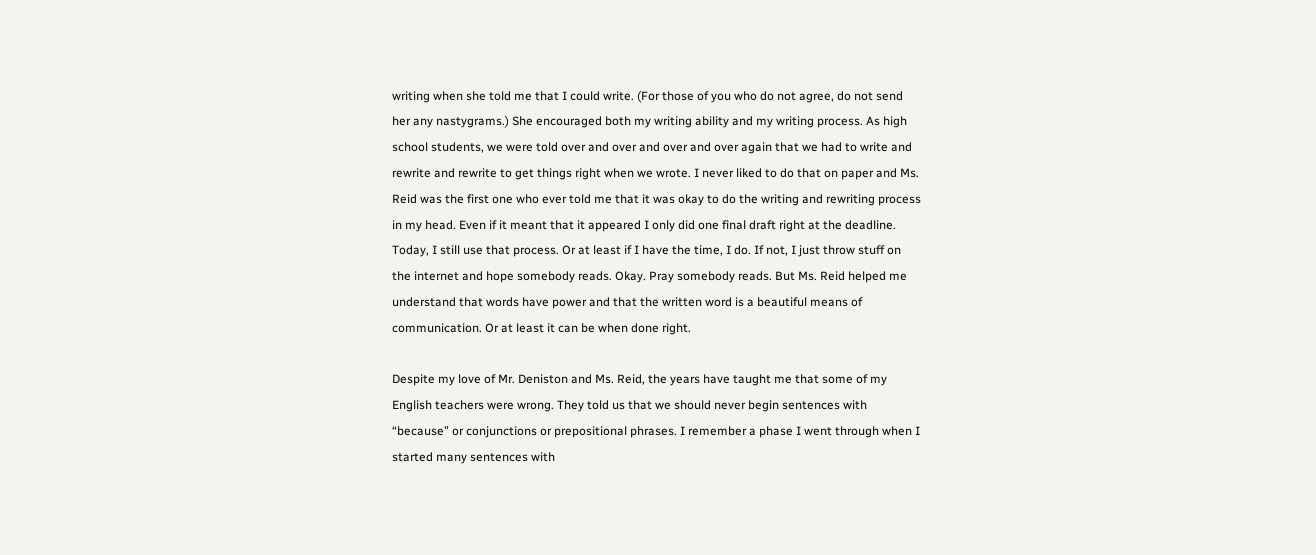writing when she told me that I could write. (For those of you who do not agree, do not send her any nastygrams.) She encouraged both my writing ability and my writing process. As high school students, we were told over and over and over and over again that we had to write and rewrite and rewrite to get things right when we wrote. I never liked to do that on paper and Ms. Reid was the first one who ever told me that it was okay to do the writing and rewriting process in my head. Even if it meant that it appeared I only did one final draft right at the deadline. Today, I still use that process. Or at least if I have the time, I do. If not, I just throw stuff on the internet and hope somebody reads. Okay. Pray somebody reads. But Ms. Reid helped me understand that words have power and that the written word is a beautiful means of communication. Or at least it can be when done right.

Despite my love of Mr. Deniston and Ms. Reid, the years have taught me that some of my English teachers were wrong. They told us that we should never begin sentences with “because” or conjunctions or prepositional phrases. I remember a phase I went through when I started many sentences with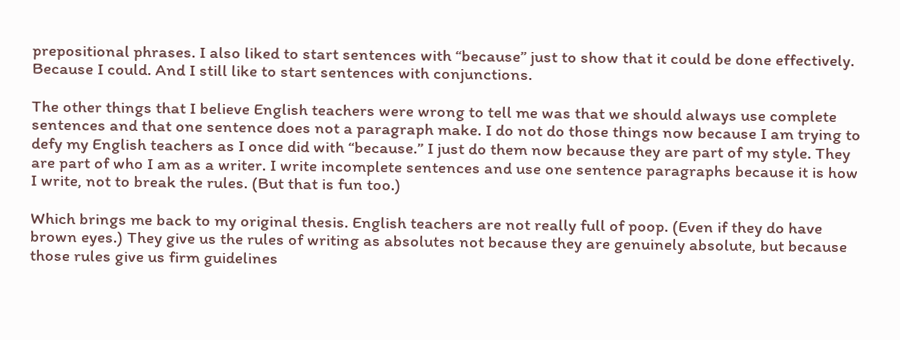prepositional phrases. I also liked to start sentences with “because” just to show that it could be done effectively. Because I could. And I still like to start sentences with conjunctions.

The other things that I believe English teachers were wrong to tell me was that we should always use complete sentences and that one sentence does not a paragraph make. I do not do those things now because I am trying to defy my English teachers as I once did with “because.” I just do them now because they are part of my style. They are part of who I am as a writer. I write incomplete sentences and use one sentence paragraphs because it is how I write, not to break the rules. (But that is fun too.)

Which brings me back to my original thesis. English teachers are not really full of poop. (Even if they do have brown eyes.) They give us the rules of writing as absolutes not because they are genuinely absolute, but because those rules give us firm guidelines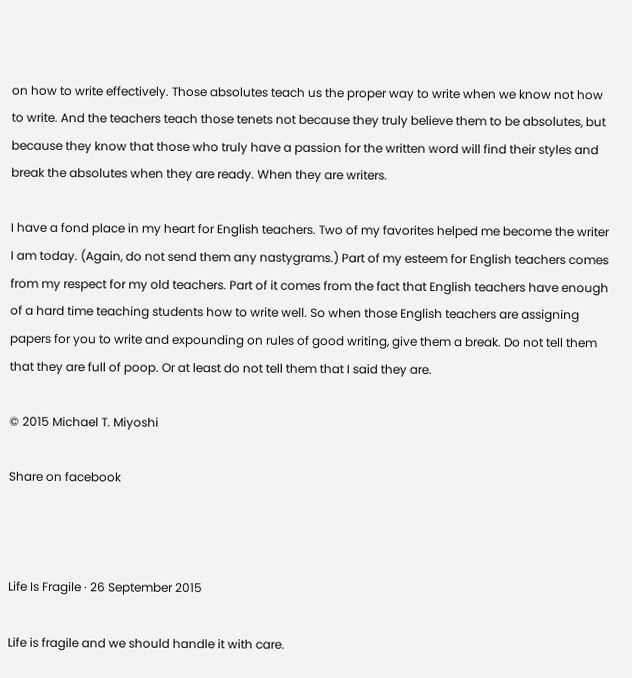on how to write effectively. Those absolutes teach us the proper way to write when we know not how to write. And the teachers teach those tenets not because they truly believe them to be absolutes, but because they know that those who truly have a passion for the written word will find their styles and break the absolutes when they are ready. When they are writers.

I have a fond place in my heart for English teachers. Two of my favorites helped me become the writer I am today. (Again, do not send them any nastygrams.) Part of my esteem for English teachers comes from my respect for my old teachers. Part of it comes from the fact that English teachers have enough of a hard time teaching students how to write well. So when those English teachers are assigning papers for you to write and expounding on rules of good writing, give them a break. Do not tell them that they are full of poop. Or at least do not tell them that I said they are.

© 2015 Michael T. Miyoshi

Share on facebook



Life Is Fragile · 26 September 2015

Life is fragile and we should handle it with care.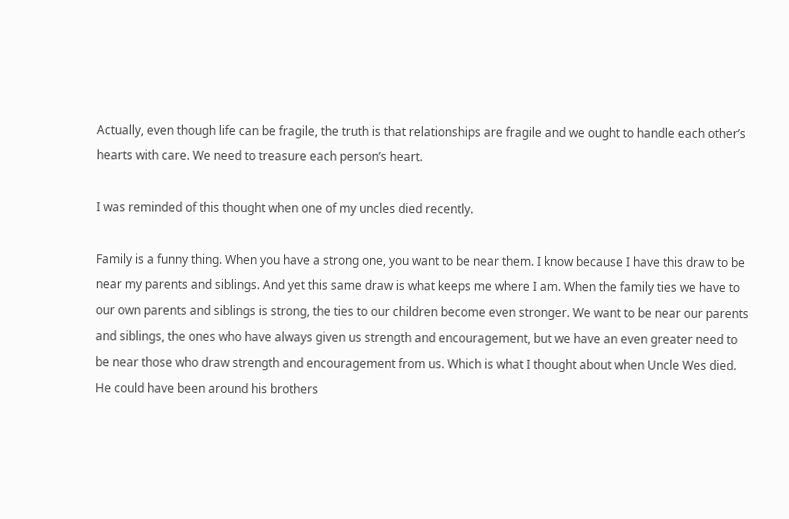Actually, even though life can be fragile, the truth is that relationships are fragile and we ought to handle each other’s hearts with care. We need to treasure each person’s heart.

I was reminded of this thought when one of my uncles died recently.

Family is a funny thing. When you have a strong one, you want to be near them. I know because I have this draw to be near my parents and siblings. And yet this same draw is what keeps me where I am. When the family ties we have to our own parents and siblings is strong, the ties to our children become even stronger. We want to be near our parents and siblings, the ones who have always given us strength and encouragement, but we have an even greater need to be near those who draw strength and encouragement from us. Which is what I thought about when Uncle Wes died. He could have been around his brothers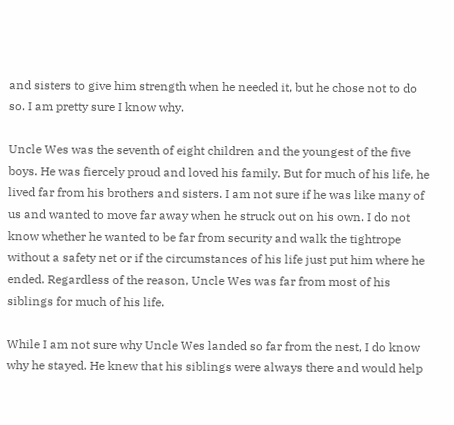and sisters to give him strength when he needed it, but he chose not to do so. I am pretty sure I know why.

Uncle Wes was the seventh of eight children and the youngest of the five boys. He was fiercely proud and loved his family. But for much of his life, he lived far from his brothers and sisters. I am not sure if he was like many of us and wanted to move far away when he struck out on his own. I do not know whether he wanted to be far from security and walk the tightrope without a safety net or if the circumstances of his life just put him where he ended. Regardless of the reason, Uncle Wes was far from most of his siblings for much of his life.

While I am not sure why Uncle Wes landed so far from the nest, I do know why he stayed. He knew that his siblings were always there and would help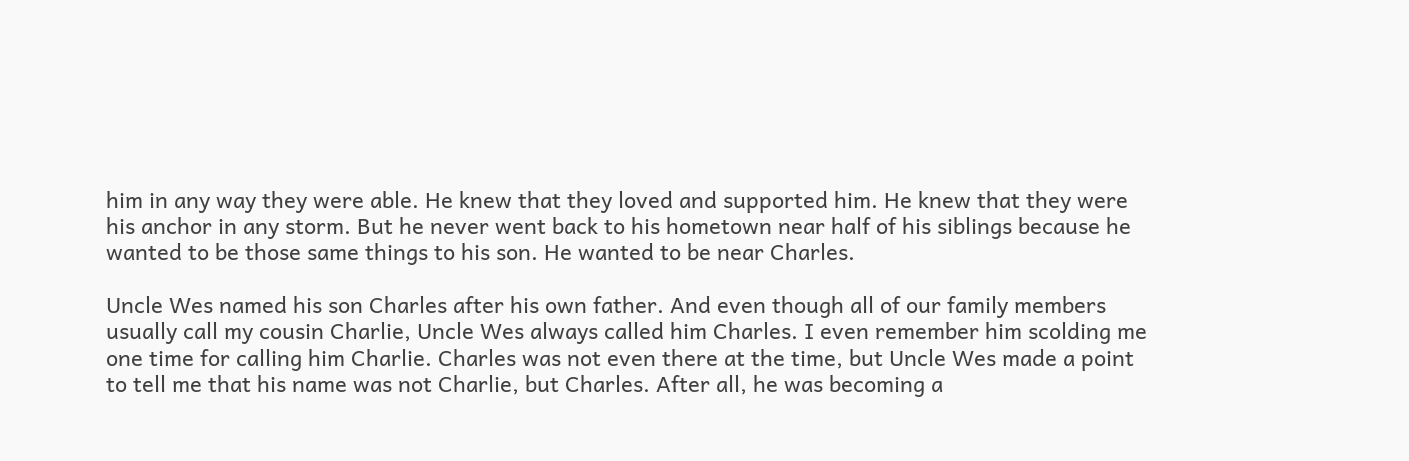him in any way they were able. He knew that they loved and supported him. He knew that they were his anchor in any storm. But he never went back to his hometown near half of his siblings because he wanted to be those same things to his son. He wanted to be near Charles.

Uncle Wes named his son Charles after his own father. And even though all of our family members usually call my cousin Charlie, Uncle Wes always called him Charles. I even remember him scolding me one time for calling him Charlie. Charles was not even there at the time, but Uncle Wes made a point to tell me that his name was not Charlie, but Charles. After all, he was becoming a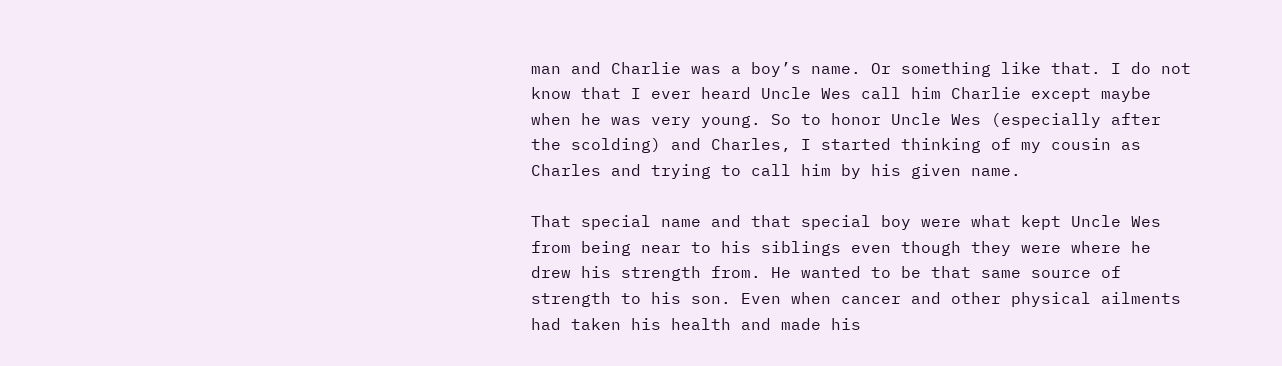man and Charlie was a boy’s name. Or something like that. I do not know that I ever heard Uncle Wes call him Charlie except maybe when he was very young. So to honor Uncle Wes (especially after the scolding) and Charles, I started thinking of my cousin as Charles and trying to call him by his given name.

That special name and that special boy were what kept Uncle Wes from being near to his siblings even though they were where he drew his strength from. He wanted to be that same source of strength to his son. Even when cancer and other physical ailments had taken his health and made his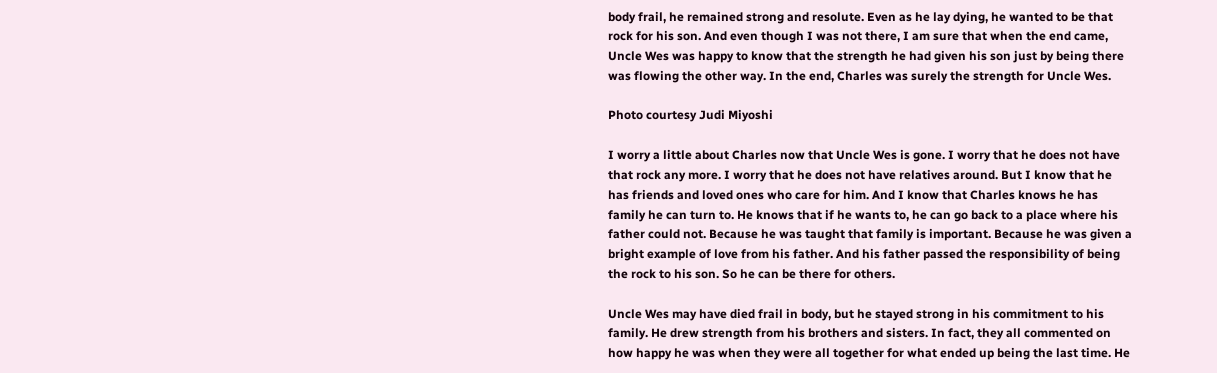body frail, he remained strong and resolute. Even as he lay dying, he wanted to be that rock for his son. And even though I was not there, I am sure that when the end came, Uncle Wes was happy to know that the strength he had given his son just by being there was flowing the other way. In the end, Charles was surely the strength for Uncle Wes.

Photo courtesy Judi Miyoshi

I worry a little about Charles now that Uncle Wes is gone. I worry that he does not have that rock any more. I worry that he does not have relatives around. But I know that he has friends and loved ones who care for him. And I know that Charles knows he has family he can turn to. He knows that if he wants to, he can go back to a place where his father could not. Because he was taught that family is important. Because he was given a bright example of love from his father. And his father passed the responsibility of being the rock to his son. So he can be there for others.

Uncle Wes may have died frail in body, but he stayed strong in his commitment to his family. He drew strength from his brothers and sisters. In fact, they all commented on how happy he was when they were all together for what ended up being the last time. He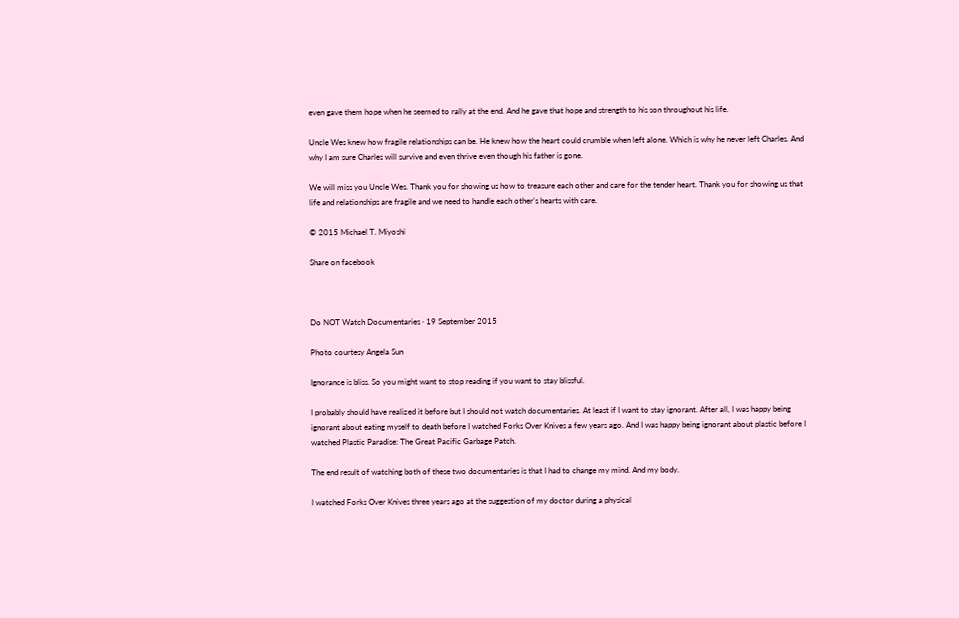even gave them hope when he seemed to rally at the end. And he gave that hope and strength to his son throughout his life.

Uncle Wes knew how fragile relationships can be. He knew how the heart could crumble when left alone. Which is why he never left Charles. And why I am sure Charles will survive and even thrive even though his father is gone.

We will miss you Uncle Wes. Thank you for showing us how to treasure each other and care for the tender heart. Thank you for showing us that life and relationships are fragile and we need to handle each other’s hearts with care.

© 2015 Michael T. Miyoshi

Share on facebook



Do NOT Watch Documentaries · 19 September 2015

Photo courtesy Angela Sun

Ignorance is bliss. So you might want to stop reading if you want to stay blissful.

I probably should have realized it before but I should not watch documentaries. At least if I want to stay ignorant. After all, I was happy being ignorant about eating myself to death before I watched Forks Over Knives a few years ago. And I was happy being ignorant about plastic before I watched Plastic Paradise: The Great Pacific Garbage Patch.

The end result of watching both of these two documentaries is that I had to change my mind. And my body.

I watched Forks Over Knives three years ago at the suggestion of my doctor during a physical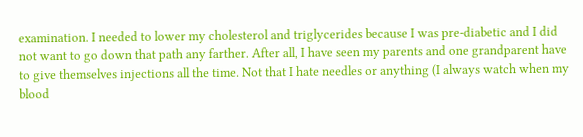examination. I needed to lower my cholesterol and triglycerides because I was pre-diabetic and I did not want to go down that path any farther. After all, I have seen my parents and one grandparent have to give themselves injections all the time. Not that I hate needles or anything (I always watch when my blood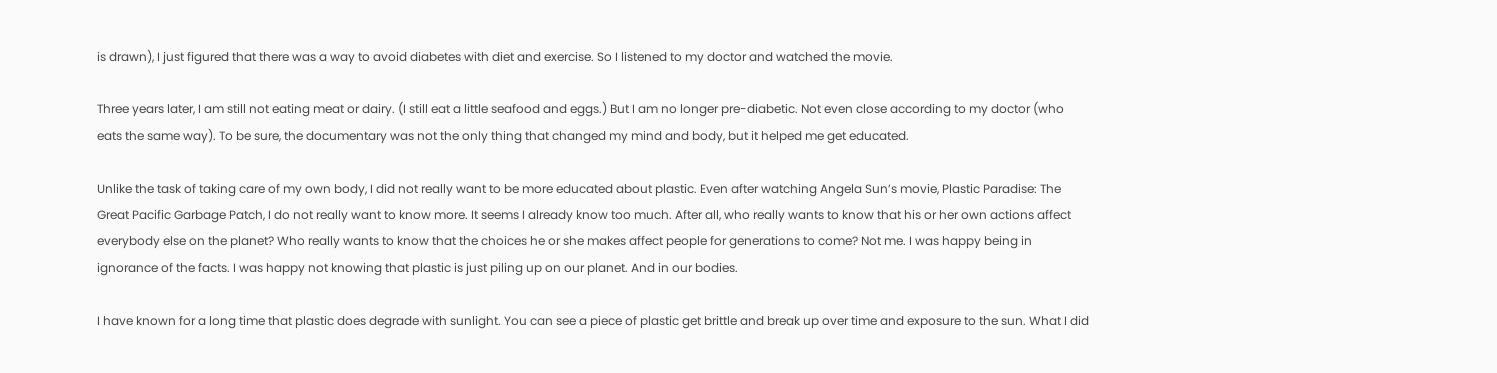is drawn), I just figured that there was a way to avoid diabetes with diet and exercise. So I listened to my doctor and watched the movie.

Three years later, I am still not eating meat or dairy. (I still eat a little seafood and eggs.) But I am no longer pre-diabetic. Not even close according to my doctor (who eats the same way). To be sure, the documentary was not the only thing that changed my mind and body, but it helped me get educated.

Unlike the task of taking care of my own body, I did not really want to be more educated about plastic. Even after watching Angela Sun’s movie, Plastic Paradise: The Great Pacific Garbage Patch, I do not really want to know more. It seems I already know too much. After all, who really wants to know that his or her own actions affect everybody else on the planet? Who really wants to know that the choices he or she makes affect people for generations to come? Not me. I was happy being in ignorance of the facts. I was happy not knowing that plastic is just piling up on our planet. And in our bodies.

I have known for a long time that plastic does degrade with sunlight. You can see a piece of plastic get brittle and break up over time and exposure to the sun. What I did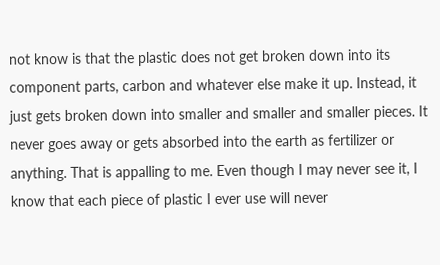not know is that the plastic does not get broken down into its component parts, carbon and whatever else make it up. Instead, it just gets broken down into smaller and smaller and smaller pieces. It never goes away or gets absorbed into the earth as fertilizer or anything. That is appalling to me. Even though I may never see it, I know that each piece of plastic I ever use will never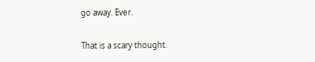go away. Ever.

That is a scary thought.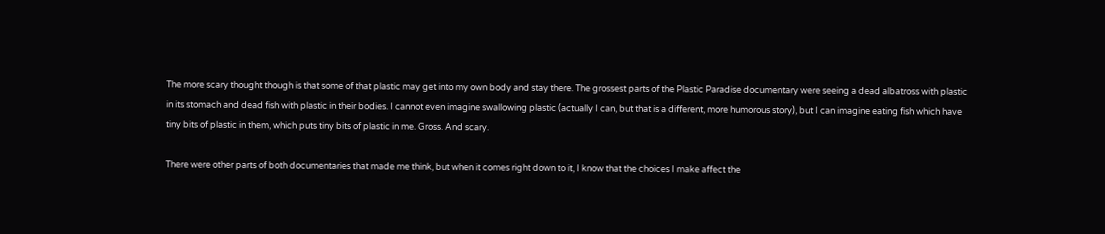The more scary thought though is that some of that plastic may get into my own body and stay there. The grossest parts of the Plastic Paradise documentary were seeing a dead albatross with plastic in its stomach and dead fish with plastic in their bodies. I cannot even imagine swallowing plastic (actually I can, but that is a different, more humorous story), but I can imagine eating fish which have tiny bits of plastic in them, which puts tiny bits of plastic in me. Gross. And scary.

There were other parts of both documentaries that made me think, but when it comes right down to it, I know that the choices I make affect the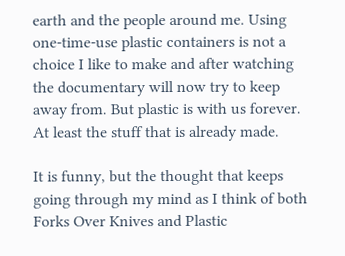earth and the people around me. Using one-time-use plastic containers is not a choice I like to make and after watching the documentary will now try to keep away from. But plastic is with us forever. At least the stuff that is already made.

It is funny, but the thought that keeps going through my mind as I think of both Forks Over Knives and Plastic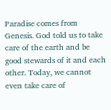Paradise comes from Genesis. God told us to take care of the earth and be good stewards of it and each other. Today, we cannot even take care of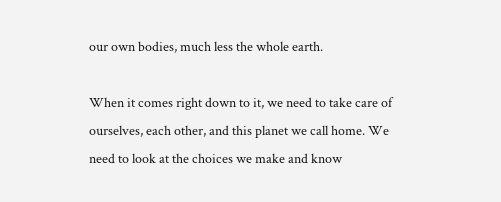our own bodies, much less the whole earth.

When it comes right down to it, we need to take care of ourselves, each other, and this planet we call home. We need to look at the choices we make and know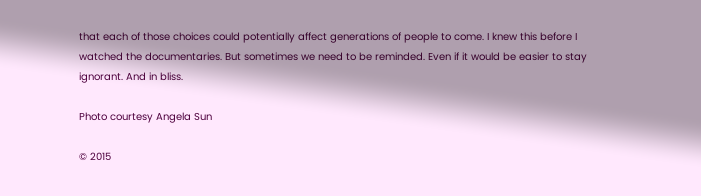that each of those choices could potentially affect generations of people to come. I knew this before I watched the documentaries. But sometimes we need to be reminded. Even if it would be easier to stay ignorant. And in bliss.

Photo courtesy Angela Sun

© 2015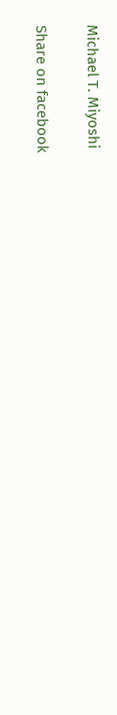Michael T. Miyoshi

Share on facebook